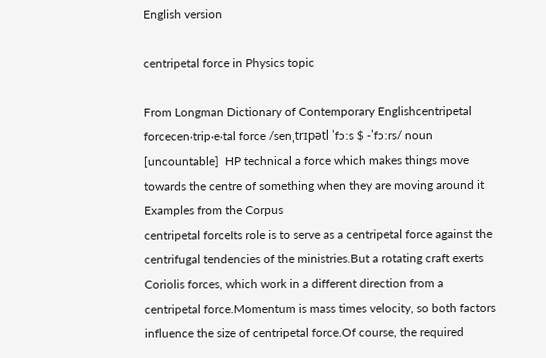English version

centripetal force in Physics topic

From Longman Dictionary of Contemporary Englishcentripetal forcecen‧trip‧e‧tal force /senˌtrɪpətl ˈfɔːs $ -ˈfɔːrs/ noun [uncountable]  HP technical a force which makes things move towards the centre of something when they are moving around it
Examples from the Corpus
centripetal forceIts role is to serve as a centripetal force against the centrifugal tendencies of the ministries.But a rotating craft exerts Coriolis forces, which work in a different direction from a centripetal force.Momentum is mass times velocity, so both factors influence the size of centripetal force.Of course, the required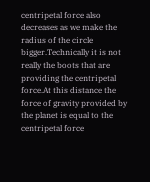centripetal force also decreases as we make the radius of the circle bigger.Technically it is not really the boots that are providing the centripetal force.At this distance the force of gravity provided by the planet is equal to the centripetal force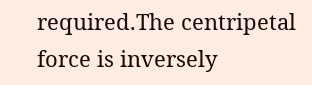required.The centripetal force is inversely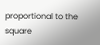proportional to the square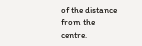of the distance from the centre.